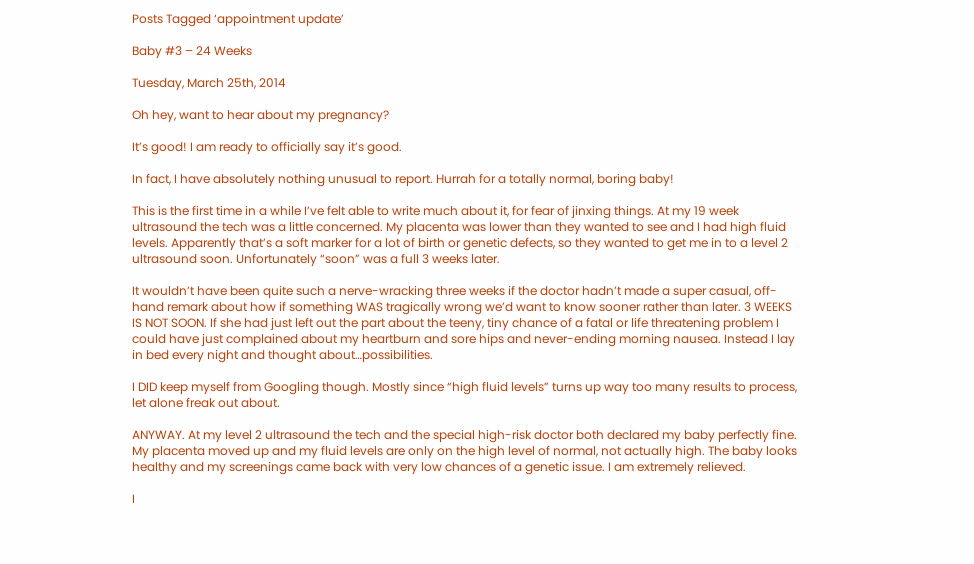Posts Tagged ‘appointment update’

Baby #3 – 24 Weeks

Tuesday, March 25th, 2014

Oh hey, want to hear about my pregnancy?

It’s good! I am ready to officially say it’s good.

In fact, I have absolutely nothing unusual to report. Hurrah for a totally normal, boring baby!

This is the first time in a while I’ve felt able to write much about it, for fear of jinxing things. At my 19 week ultrasound the tech was a little concerned. My placenta was lower than they wanted to see and I had high fluid levels. Apparently that’s a soft marker for a lot of birth or genetic defects, so they wanted to get me in to a level 2 ultrasound soon. Unfortunately “soon” was a full 3 weeks later.

It wouldn’t have been quite such a nerve-wracking three weeks if the doctor hadn’t made a super casual, off-hand remark about how if something WAS tragically wrong we’d want to know sooner rather than later. 3 WEEKS IS NOT SOON. If she had just left out the part about the teeny, tiny chance of a fatal or life threatening problem I could have just complained about my heartburn and sore hips and never-ending morning nausea. Instead I lay in bed every night and thought about…possibilities.

I DID keep myself from Googling though. Mostly since “high fluid levels” turns up way too many results to process, let alone freak out about.

ANYWAY. At my level 2 ultrasound the tech and the special high-risk doctor both declared my baby perfectly fine. My placenta moved up and my fluid levels are only on the high level of normal, not actually high. The baby looks healthy and my screenings came back with very low chances of a genetic issue. I am extremely relieved.

I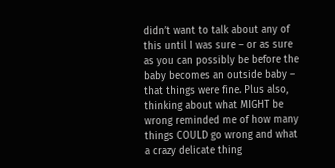didn’t want to talk about any of this until I was sure – or as sure as you can possibly be before the baby becomes an outside baby – that things were fine. Plus also, thinking about what MIGHT be wrong reminded me of how many things COULD go wrong and what a crazy delicate thing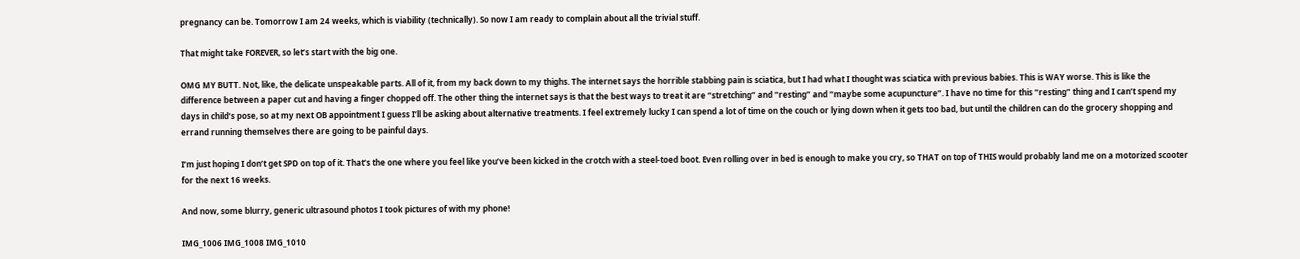pregnancy can be. Tomorrow I am 24 weeks, which is viability (technically). So now I am ready to complain about all the trivial stuff.

That might take FOREVER, so let’s start with the big one.

OMG MY BUTT. Not, like, the delicate unspeakable parts. All of it, from my back down to my thighs. The internet says the horrible stabbing pain is sciatica, but I had what I thought was sciatica with previous babies. This is WAY worse. This is like the difference between a paper cut and having a finger chopped off. The other thing the internet says is that the best ways to treat it are “stretching” and “resting” and “maybe some acupuncture”. I have no time for this “resting” thing and I can’t spend my days in child’s pose, so at my next OB appointment I guess I’ll be asking about alternative treatments. I feel extremely lucky I can spend a lot of time on the couch or lying down when it gets too bad, but until the children can do the grocery shopping and errand running themselves there are going to be painful days.

I’m just hoping I don’t get SPD on top of it. That’s the one where you feel like you’ve been kicked in the crotch with a steel-toed boot. Even rolling over in bed is enough to make you cry, so THAT on top of THIS would probably land me on a motorized scooter for the next 16 weeks.

And now, some blurry, generic ultrasound photos I took pictures of with my phone!

IMG_1006 IMG_1008 IMG_1010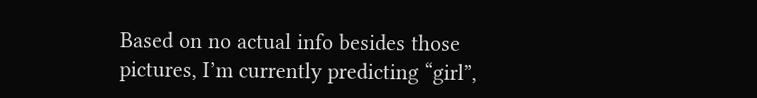Based on no actual info besides those pictures, I’m currently predicting “girl”,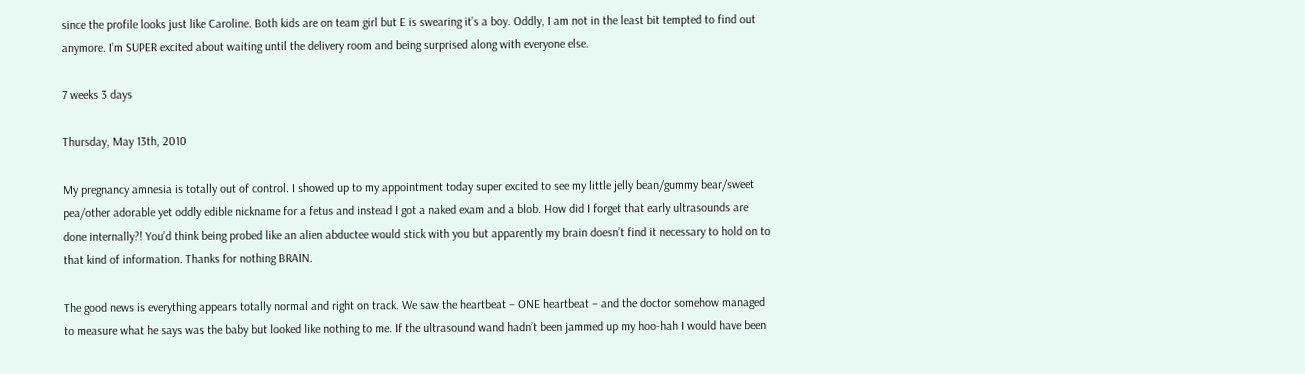since the profile looks just like Caroline. Both kids are on team girl but E is swearing it’s a boy. Oddly, I am not in the least bit tempted to find out anymore. I’m SUPER excited about waiting until the delivery room and being surprised along with everyone else.

7 weeks 3 days

Thursday, May 13th, 2010

My pregnancy amnesia is totally out of control. I showed up to my appointment today super excited to see my little jelly bean/gummy bear/sweet pea/other adorable yet oddly edible nickname for a fetus and instead I got a naked exam and a blob. How did I forget that early ultrasounds are done internally?! You’d think being probed like an alien abductee would stick with you but apparently my brain doesn’t find it necessary to hold on to that kind of information. Thanks for nothing BRAIN.

The good news is everything appears totally normal and right on track. We saw the heartbeat – ONE heartbeat – and the doctor somehow managed to measure what he says was the baby but looked like nothing to me. If the ultrasound wand hadn’t been jammed up my hoo-hah I would have been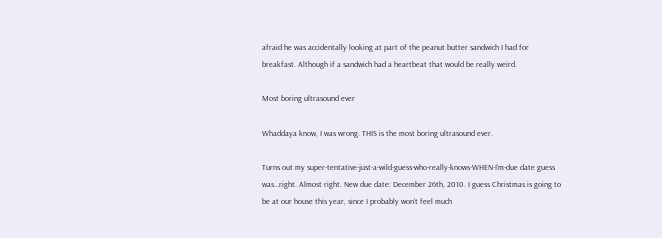afraid he was accidentally looking at part of the peanut butter sandwich I had for breakfast. Although if a sandwich had a heartbeat that would be really weird.

Most boring ultrasound ever

Whaddaya know, I was wrong. THIS is the most boring ultrasound ever.

Turns out my super-tentative-just-a-wild-guess-who-really-knows-WHEN-I’m-due date guess was…right. Almost right. New due date: December 26th, 2010. I guess Christmas is going to be at our house this year, since I probably won’t feel much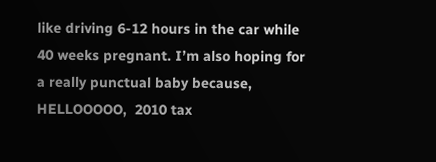like driving 6-12 hours in the car while 40 weeks pregnant. I’m also hoping for a really punctual baby because, HELLOOOOO,  2010 tax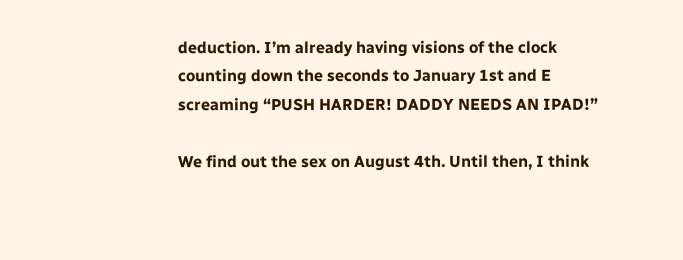deduction. I’m already having visions of the clock counting down the seconds to January 1st and E screaming “PUSH HARDER! DADDY NEEDS AN IPAD!”

We find out the sex on August 4th. Until then, I think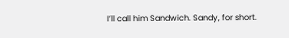I’ll call him Sandwich. Sandy, for short.